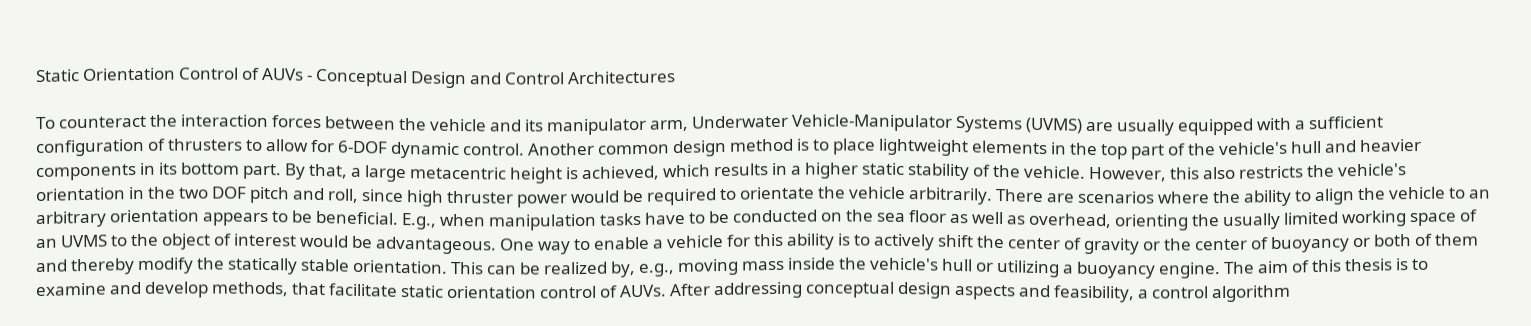Static Orientation Control of AUVs - Conceptual Design and Control Architectures

To counteract the interaction forces between the vehicle and its manipulator arm, Underwater Vehicle-Manipulator Systems (UVMS) are usually equipped with a sufficient configuration of thrusters to allow for 6-DOF dynamic control. Another common design method is to place lightweight elements in the top part of the vehicle's hull and heavier components in its bottom part. By that, a large metacentric height is achieved, which results in a higher static stability of the vehicle. However, this also restricts the vehicle's orientation in the two DOF pitch and roll, since high thruster power would be required to orientate the vehicle arbitrarily. There are scenarios where the ability to align the vehicle to an arbitrary orientation appears to be beneficial. E.g., when manipulation tasks have to be conducted on the sea floor as well as overhead, orienting the usually limited working space of an UVMS to the object of interest would be advantageous. One way to enable a vehicle for this ability is to actively shift the center of gravity or the center of buoyancy or both of them and thereby modify the statically stable orientation. This can be realized by, e.g., moving mass inside the vehicle's hull or utilizing a buoyancy engine. The aim of this thesis is to examine and develop methods, that facilitate static orientation control of AUVs. After addressing conceptual design aspects and feasibility, a control algorithm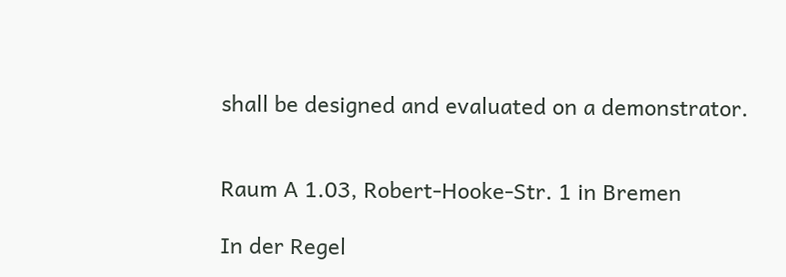shall be designed and evaluated on a demonstrator.


Raum A 1.03, Robert-Hooke-Str. 1 in Bremen

In der Regel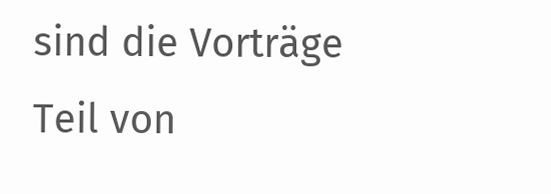sind die Vorträge Teil von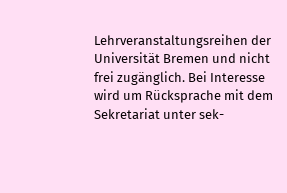Lehrveranstaltungsreihen der Universität Bremen und nicht frei zugänglich. Bei Interesse wird um Rücksprache mit dem Sekretariat unter sek-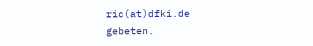ric(at)dfki.de gebeten.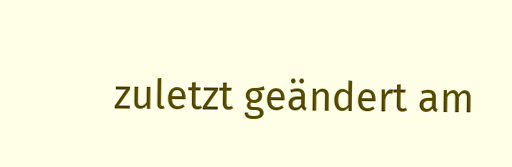zuletzt geändert am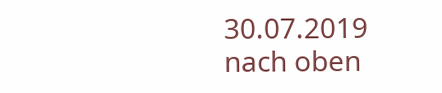30.07.2019
nach oben